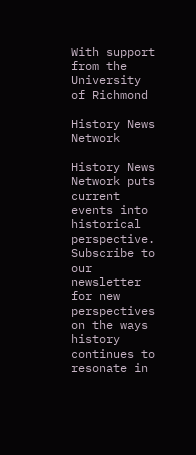With support from the University of Richmond

History News Network

History News Network puts current events into historical perspective. Subscribe to our newsletter for new perspectives on the ways history continues to resonate in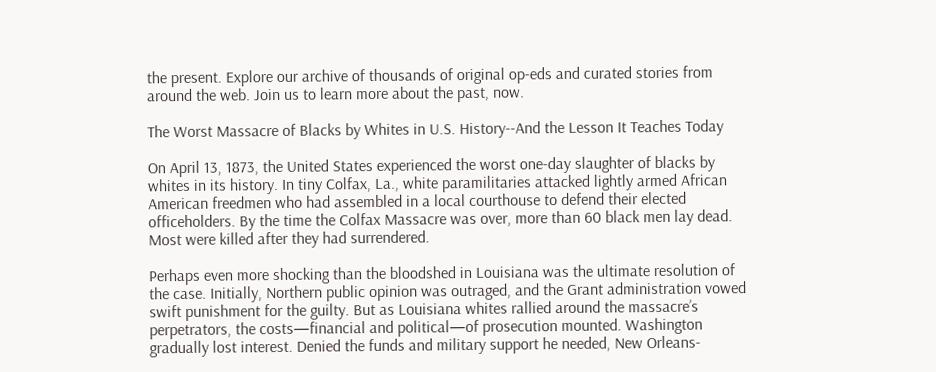the present. Explore our archive of thousands of original op-eds and curated stories from around the web. Join us to learn more about the past, now.

The Worst Massacre of Blacks by Whites in U.S. History--And the Lesson It Teaches Today

On April 13, 1873, the United States experienced the worst one-day slaughter of blacks by whites in its history. In tiny Colfax, La., white paramilitaries attacked lightly armed African American freedmen who had assembled in a local courthouse to defend their elected officeholders. By the time the Colfax Massacre was over, more than 60 black men lay dead. Most were killed after they had surrendered.

Perhaps even more shocking than the bloodshed in Louisiana was the ultimate resolution of the case. Initially, Northern public opinion was outraged, and the Grant administration vowed swift punishment for the guilty. But as Louisiana whites rallied around the massacre’s perpetrators, the costs—financial and political—of prosecution mounted. Washington gradually lost interest. Denied the funds and military support he needed, New Orleans-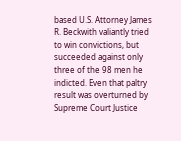based U.S. Attorney James R. Beckwith valiantly tried to win convictions, but succeeded against only three of the 98 men he indicted. Even that paltry result was overturned by Supreme Court Justice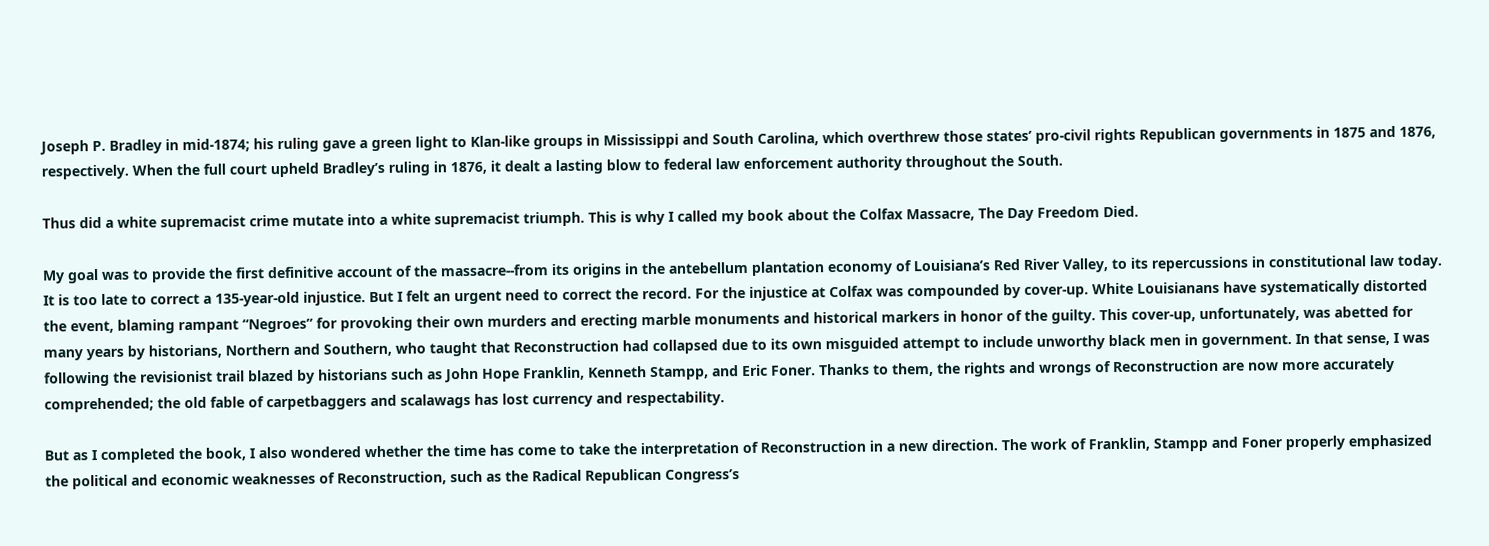Joseph P. Bradley in mid-1874; his ruling gave a green light to Klan-like groups in Mississippi and South Carolina, which overthrew those states’ pro-civil rights Republican governments in 1875 and 1876, respectively. When the full court upheld Bradley’s ruling in 1876, it dealt a lasting blow to federal law enforcement authority throughout the South.

Thus did a white supremacist crime mutate into a white supremacist triumph. This is why I called my book about the Colfax Massacre, The Day Freedom Died.

My goal was to provide the first definitive account of the massacre--from its origins in the antebellum plantation economy of Louisiana’s Red River Valley, to its repercussions in constitutional law today. It is too late to correct a 135-year-old injustice. But I felt an urgent need to correct the record. For the injustice at Colfax was compounded by cover-up. White Louisianans have systematically distorted the event, blaming rampant “Negroes” for provoking their own murders and erecting marble monuments and historical markers in honor of the guilty. This cover-up, unfortunately, was abetted for many years by historians, Northern and Southern, who taught that Reconstruction had collapsed due to its own misguided attempt to include unworthy black men in government. In that sense, I was following the revisionist trail blazed by historians such as John Hope Franklin, Kenneth Stampp, and Eric Foner. Thanks to them, the rights and wrongs of Reconstruction are now more accurately comprehended; the old fable of carpetbaggers and scalawags has lost currency and respectability.

But as I completed the book, I also wondered whether the time has come to take the interpretation of Reconstruction in a new direction. The work of Franklin, Stampp and Foner properly emphasized the political and economic weaknesses of Reconstruction, such as the Radical Republican Congress’s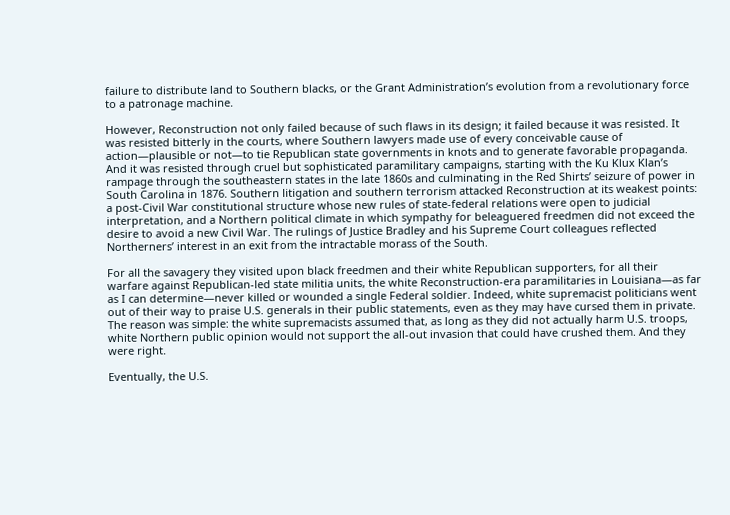failure to distribute land to Southern blacks, or the Grant Administration’s evolution from a revolutionary force to a patronage machine.

However, Reconstruction not only failed because of such flaws in its design; it failed because it was resisted. It was resisted bitterly in the courts, where Southern lawyers made use of every conceivable cause of action—plausible or not—to tie Republican state governments in knots and to generate favorable propaganda. And it was resisted through cruel but sophisticated paramilitary campaigns, starting with the Ku Klux Klan’s rampage through the southeastern states in the late 1860s and culminating in the Red Shirts’ seizure of power in South Carolina in 1876. Southern litigation and southern terrorism attacked Reconstruction at its weakest points: a post-Civil War constitutional structure whose new rules of state-federal relations were open to judicial interpretation, and a Northern political climate in which sympathy for beleaguered freedmen did not exceed the desire to avoid a new Civil War. The rulings of Justice Bradley and his Supreme Court colleagues reflected Northerners’ interest in an exit from the intractable morass of the South.

For all the savagery they visited upon black freedmen and their white Republican supporters, for all their warfare against Republican-led state militia units, the white Reconstruction-era paramilitaries in Louisiana—as far as I can determine—never killed or wounded a single Federal soldier. Indeed, white supremacist politicians went out of their way to praise U.S. generals in their public statements, even as they may have cursed them in private. The reason was simple: the white supremacists assumed that, as long as they did not actually harm U.S. troops, white Northern public opinion would not support the all-out invasion that could have crushed them. And they were right.

Eventually, the U.S.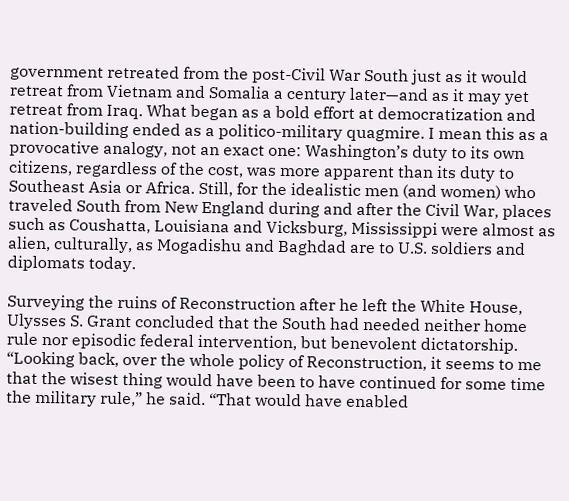government retreated from the post-Civil War South just as it would retreat from Vietnam and Somalia a century later—and as it may yet retreat from Iraq. What began as a bold effort at democratization and nation-building ended as a politico-military quagmire. I mean this as a provocative analogy, not an exact one: Washington’s duty to its own citizens, regardless of the cost, was more apparent than its duty to Southeast Asia or Africa. Still, for the idealistic men (and women) who traveled South from New England during and after the Civil War, places such as Coushatta, Louisiana and Vicksburg, Mississippi were almost as alien, culturally, as Mogadishu and Baghdad are to U.S. soldiers and diplomats today.

Surveying the ruins of Reconstruction after he left the White House, Ulysses S. Grant concluded that the South had needed neither home rule nor episodic federal intervention, but benevolent dictatorship. “Looking back, over the whole policy of Reconstruction, it seems to me that the wisest thing would have been to have continued for some time the military rule,” he said. “That would have enabled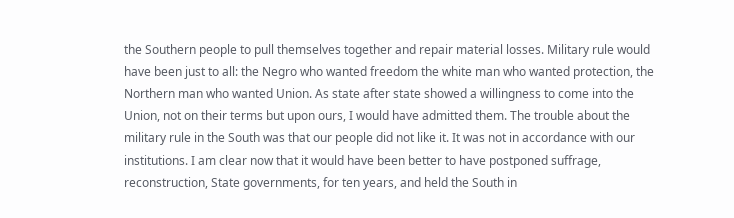the Southern people to pull themselves together and repair material losses. Military rule would have been just to all: the Negro who wanted freedom the white man who wanted protection, the Northern man who wanted Union. As state after state showed a willingness to come into the Union, not on their terms but upon ours, I would have admitted them. The trouble about the military rule in the South was that our people did not like it. It was not in accordance with our institutions. I am clear now that it would have been better to have postponed suffrage, reconstruction, State governments, for ten years, and held the South in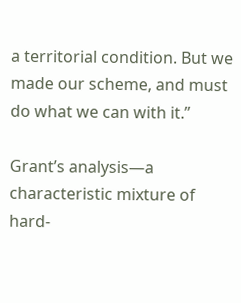a territorial condition. But we made our scheme, and must do what we can with it.”

Grant’s analysis—a characteristic mixture of hard-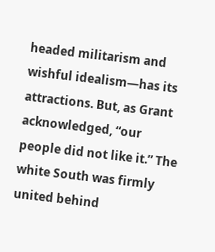headed militarism and wishful idealism—has its attractions. But, as Grant acknowledged, “our people did not like it.” The white South was firmly united behind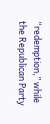“redemption,” while the Republican Party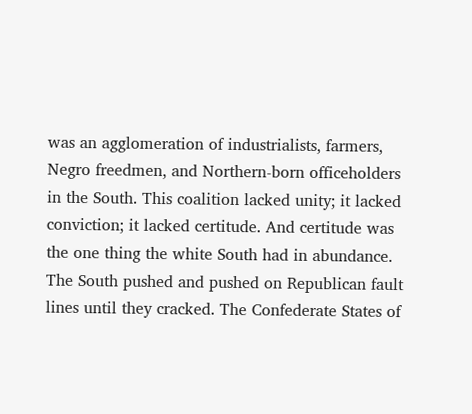was an agglomeration of industrialists, farmers, Negro freedmen, and Northern-born officeholders in the South. This coalition lacked unity; it lacked conviction; it lacked certitude. And certitude was the one thing the white South had in abundance. The South pushed and pushed on Republican fault lines until they cracked. The Confederate States of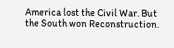America lost the Civil War. But the South won Reconstruction.